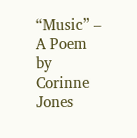“Music” – A Poem by Corinne Jones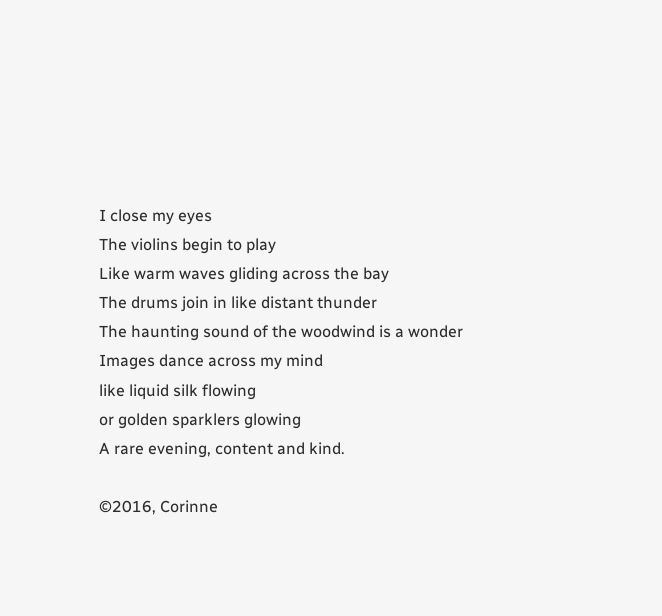I close my eyes
The violins begin to play
Like warm waves gliding across the bay
The drums join in like distant thunder
The haunting sound of the woodwind is a wonder
Images dance across my mind
like liquid silk flowing
or golden sparklers glowing
A rare evening, content and kind.

©2016, Corinne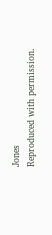Jones
Reproduced with permission.